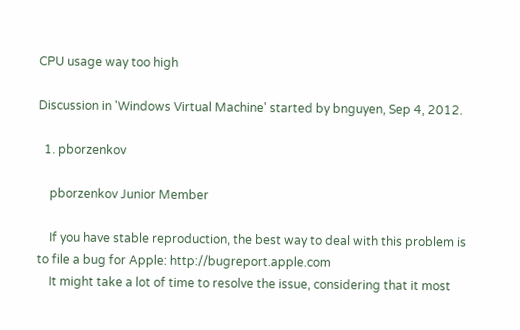CPU usage way too high

Discussion in 'Windows Virtual Machine' started by bnguyen, Sep 4, 2012.

  1. pborzenkov

    pborzenkov Junior Member

    If you have stable reproduction, the best way to deal with this problem is to file a bug for Apple: http://bugreport.apple.com
    It might take a lot of time to resolve the issue, considering that it most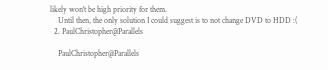likely won't be high priority for them.
    Until then, the only solution I could suggest is to not change DVD to HDD :(
  2. PaulChristopher@Parallels

    PaulChristopher@Parallels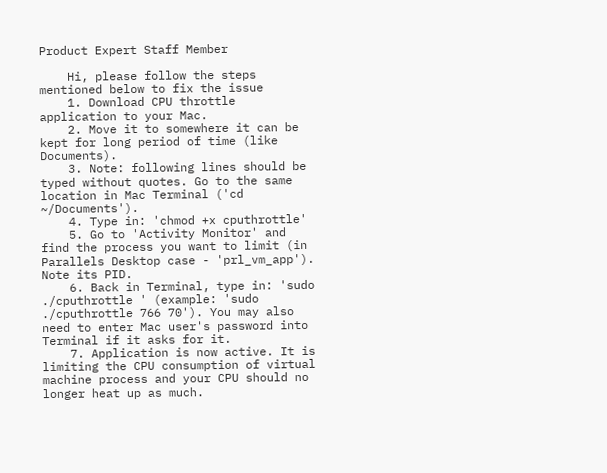Product Expert Staff Member

    Hi, please follow the steps mentioned below to fix the issue
    1. Download CPU throttle application to your Mac.
    2. Move it to somewhere it can be kept for long period of time (like Documents).
    3. Note: following lines should be typed without quotes. Go to the same location in Mac Terminal ('cd ~/Documents').
    4. Type in: 'chmod +x cputhrottle'
    5. Go to 'Activity Monitor' and find the process you want to limit (in Parallels Desktop case - 'prl_vm_app'). Note its PID.
    6. Back in Terminal, type in: 'sudo ./cputhrottle ' (example: 'sudo ./cputhrottle 766 70'). You may also need to enter Mac user's password into Terminal if it asks for it.
    7. Application is now active. It is limiting the CPU consumption of virtual machine process and your CPU should no longer heat up as much.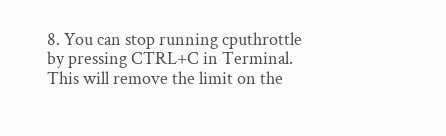8. You can stop running cputhrottle by pressing CTRL+C in Terminal. This will remove the limit on the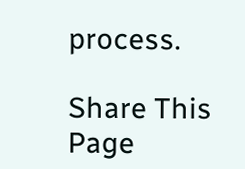process.

Share This Page